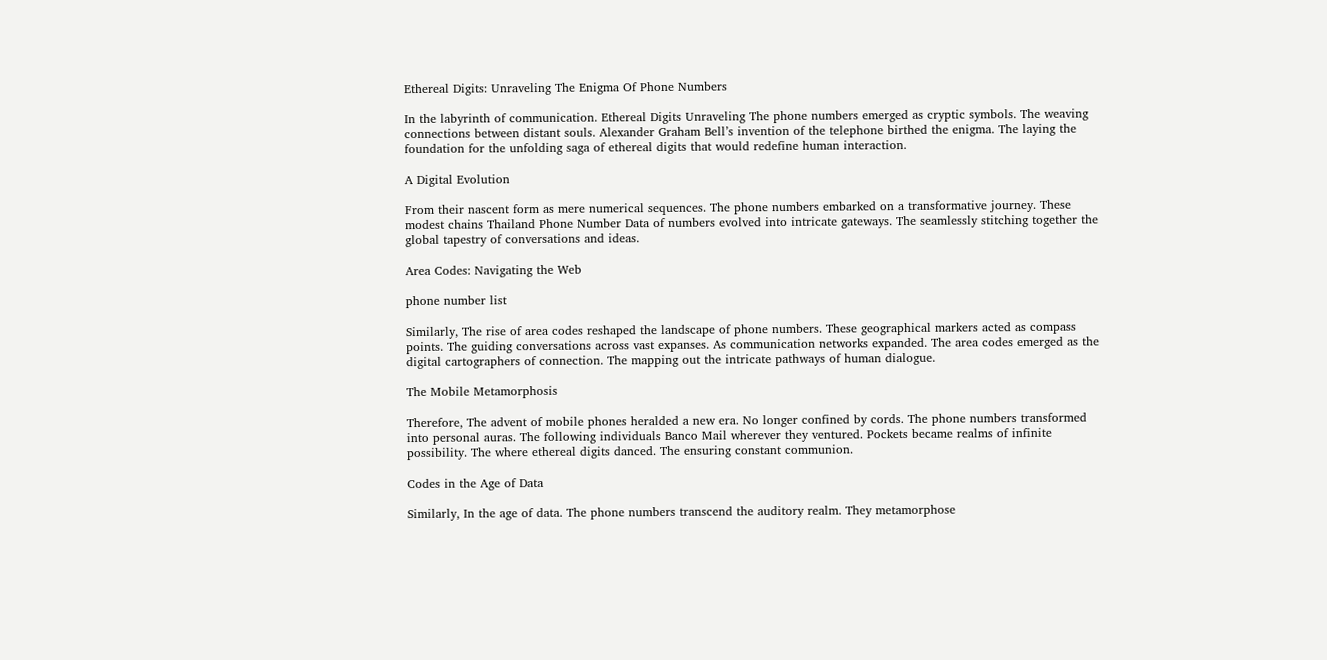Ethereal Digits: Unraveling The Enigma Of Phone Numbers

In the labyrinth of communication. Ethereal Digits Unraveling The phone numbers emerged as cryptic symbols. The weaving connections between distant souls. Alexander Graham Bell’s invention of the telephone birthed the enigma. The laying the foundation for the unfolding saga of ethereal digits that would redefine human interaction.

A Digital Evolution

From their nascent form as mere numerical sequences. The phone numbers embarked on a transformative journey. These modest chains Thailand Phone Number Data of numbers evolved into intricate gateways. The seamlessly stitching together the global tapestry of conversations and ideas.

Area Codes: Navigating the Web

phone number list

Similarly, The rise of area codes reshaped the landscape of phone numbers. These geographical markers acted as compass points. The guiding conversations across vast expanses. As communication networks expanded. The area codes emerged as the digital cartographers of connection. The mapping out the intricate pathways of human dialogue.

The Mobile Metamorphosis

Therefore, The advent of mobile phones heralded a new era. No longer confined by cords. The phone numbers transformed into personal auras. The following individuals Banco Mail wherever they ventured. Pockets became realms of infinite possibility. The where ethereal digits danced. The ensuring constant communion.

Codes in the Age of Data

Similarly, In the age of data. The phone numbers transcend the auditory realm. They metamorphose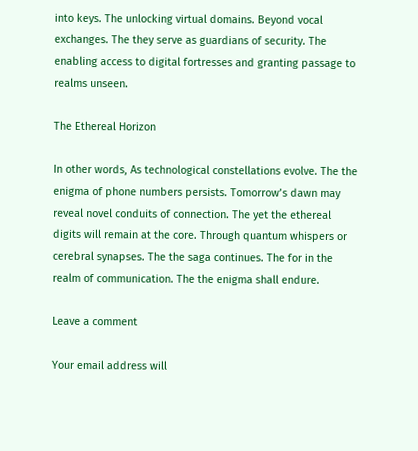into keys. The unlocking virtual domains. Beyond vocal exchanges. The they serve as guardians of security. The enabling access to digital fortresses and granting passage to realms unseen.

The Ethereal Horizon

In other words, As technological constellations evolve. The the enigma of phone numbers persists. Tomorrow’s dawn may reveal novel conduits of connection. The yet the ethereal digits will remain at the core. Through quantum whispers or cerebral synapses. The the saga continues. The for in the realm of communication. The the enigma shall endure.

Leave a comment

Your email address will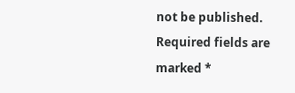not be published. Required fields are marked *